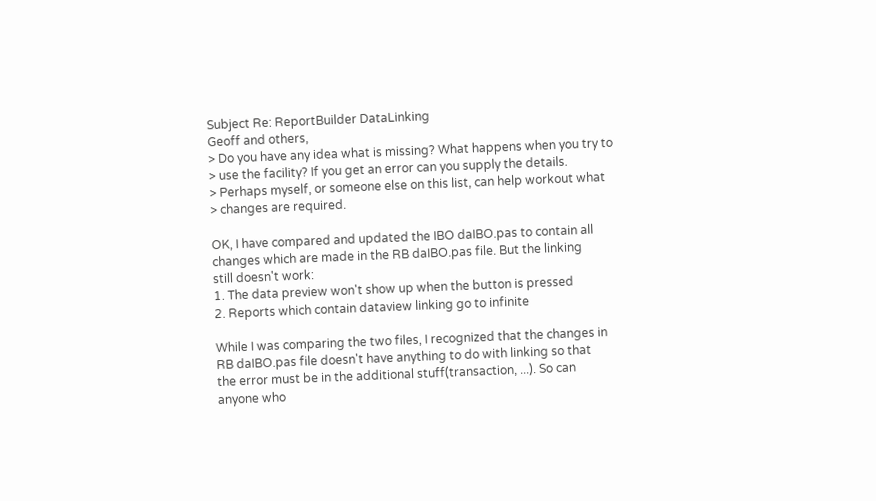Subject Re: ReportBuilder DataLinking
Geoff and others,
> Do you have any idea what is missing? What happens when you try to
> use the facility? If you get an error can you supply the details.
> Perhaps myself, or someone else on this list, can help workout what
> changes are required.

OK, I have compared and updated the IBO daIBO.pas to contain all
changes which are made in the RB daIBO.pas file. But the linking
still doesn't work:
1. The data preview won't show up when the button is pressed
2. Reports which contain dataview linking go to infinite

While I was comparing the two files, I recognized that the changes in
RB daIBO.pas file doesn't have anything to do with linking so that
the error must be in the additional stuff(transaction, ...). So can
anyone who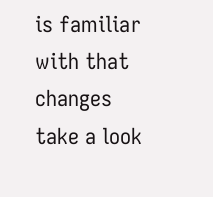is familiar with that changes take a look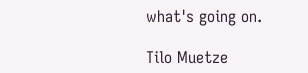what's going on.

Tilo Muetze